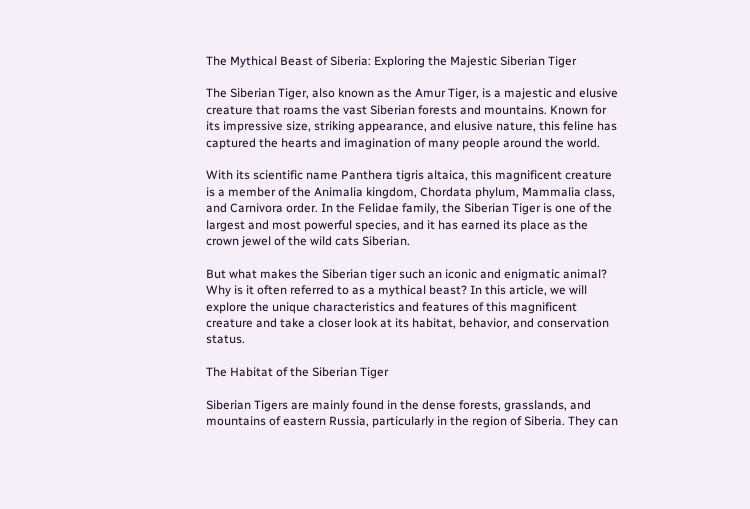The Mythical Beast of Siberia: Exploring the Majestic Siberian Tiger

The Siberian Tiger, also known as the Amur Tiger, is a majestic and elusive creature that roams the vast Siberian forests and mountains. Known for its impressive size, striking appearance, and elusive nature, this feline has captured the hearts and imagination of many people around the world.

With its scientific name Panthera tigris altaica, this magnificent creature is a member of the Animalia kingdom, Chordata phylum, Mammalia class, and Carnivora order. In the Felidae family, the Siberian Tiger is one of the largest and most powerful species, and it has earned its place as the crown jewel of the wild cats Siberian.

But what makes the Siberian tiger such an iconic and enigmatic animal? Why is it often referred to as a mythical beast? In this article, we will explore the unique characteristics and features of this magnificent creature and take a closer look at its habitat, behavior, and conservation status.

The Habitat of the Siberian Tiger

Siberian Tigers are mainly found in the dense forests, grasslands, and mountains of eastern Russia, particularly in the region of Siberia. They can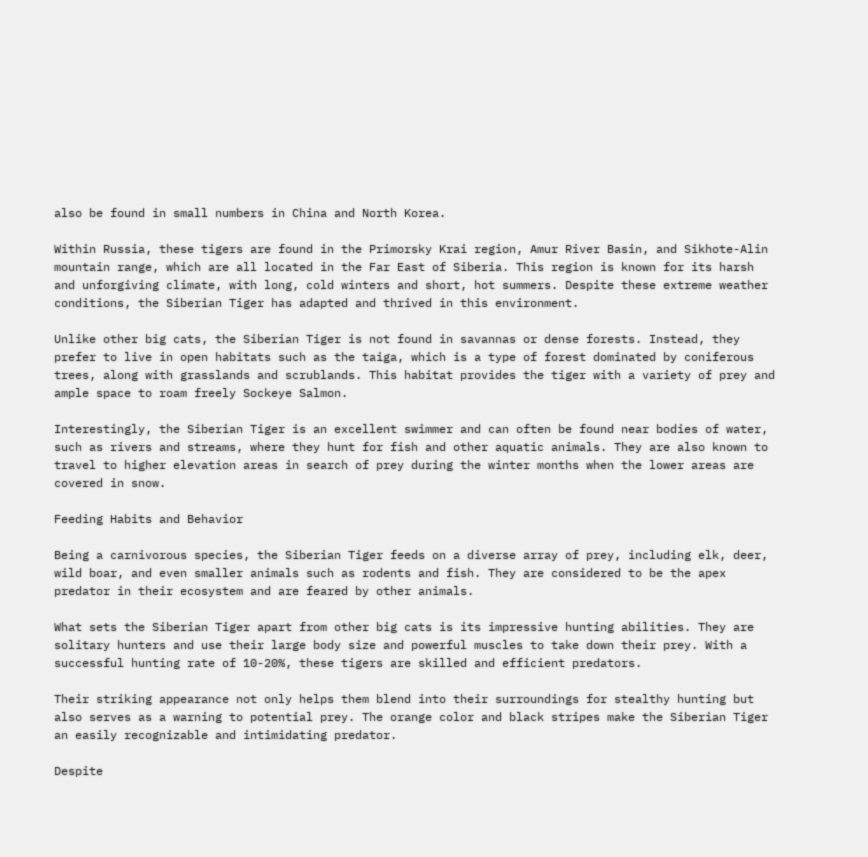also be found in small numbers in China and North Korea.

Within Russia, these tigers are found in the Primorsky Krai region, Amur River Basin, and Sikhote-Alin mountain range, which are all located in the Far East of Siberia. This region is known for its harsh and unforgiving climate, with long, cold winters and short, hot summers. Despite these extreme weather conditions, the Siberian Tiger has adapted and thrived in this environment.

Unlike other big cats, the Siberian Tiger is not found in savannas or dense forests. Instead, they prefer to live in open habitats such as the taiga, which is a type of forest dominated by coniferous trees, along with grasslands and scrublands. This habitat provides the tiger with a variety of prey and ample space to roam freely Sockeye Salmon.

Interestingly, the Siberian Tiger is an excellent swimmer and can often be found near bodies of water, such as rivers and streams, where they hunt for fish and other aquatic animals. They are also known to travel to higher elevation areas in search of prey during the winter months when the lower areas are covered in snow.

Feeding Habits and Behavior

Being a carnivorous species, the Siberian Tiger feeds on a diverse array of prey, including elk, deer, wild boar, and even smaller animals such as rodents and fish. They are considered to be the apex predator in their ecosystem and are feared by other animals.

What sets the Siberian Tiger apart from other big cats is its impressive hunting abilities. They are solitary hunters and use their large body size and powerful muscles to take down their prey. With a successful hunting rate of 10-20%, these tigers are skilled and efficient predators.

Their striking appearance not only helps them blend into their surroundings for stealthy hunting but also serves as a warning to potential prey. The orange color and black stripes make the Siberian Tiger an easily recognizable and intimidating predator.

Despite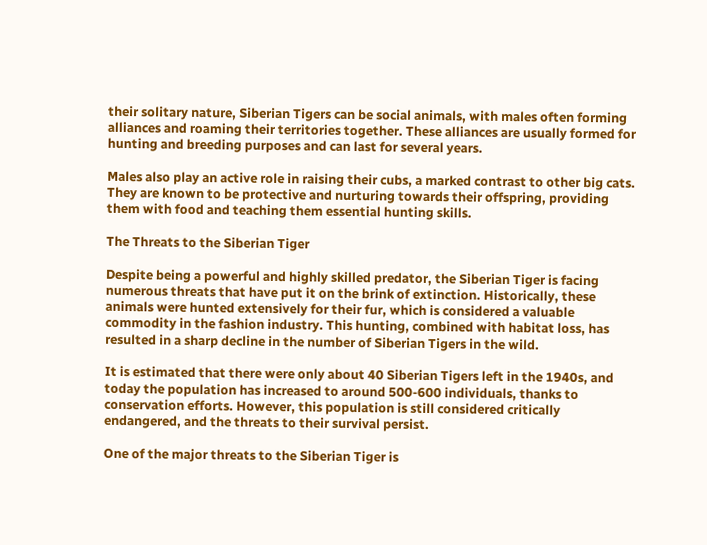their solitary nature, Siberian Tigers can be social animals, with males often forming alliances and roaming their territories together. These alliances are usually formed for hunting and breeding purposes and can last for several years.

Males also play an active role in raising their cubs, a marked contrast to other big cats. They are known to be protective and nurturing towards their offspring, providing them with food and teaching them essential hunting skills.

The Threats to the Siberian Tiger

Despite being a powerful and highly skilled predator, the Siberian Tiger is facing numerous threats that have put it on the brink of extinction. Historically, these animals were hunted extensively for their fur, which is considered a valuable commodity in the fashion industry. This hunting, combined with habitat loss, has resulted in a sharp decline in the number of Siberian Tigers in the wild.

It is estimated that there were only about 40 Siberian Tigers left in the 1940s, and today the population has increased to around 500-600 individuals, thanks to conservation efforts. However, this population is still considered critically endangered, and the threats to their survival persist.

One of the major threats to the Siberian Tiger is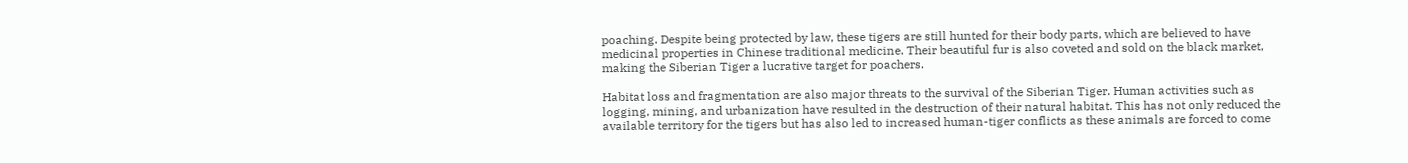poaching. Despite being protected by law, these tigers are still hunted for their body parts, which are believed to have medicinal properties in Chinese traditional medicine. Their beautiful fur is also coveted and sold on the black market, making the Siberian Tiger a lucrative target for poachers.

Habitat loss and fragmentation are also major threats to the survival of the Siberian Tiger. Human activities such as logging, mining, and urbanization have resulted in the destruction of their natural habitat. This has not only reduced the available territory for the tigers but has also led to increased human-tiger conflicts as these animals are forced to come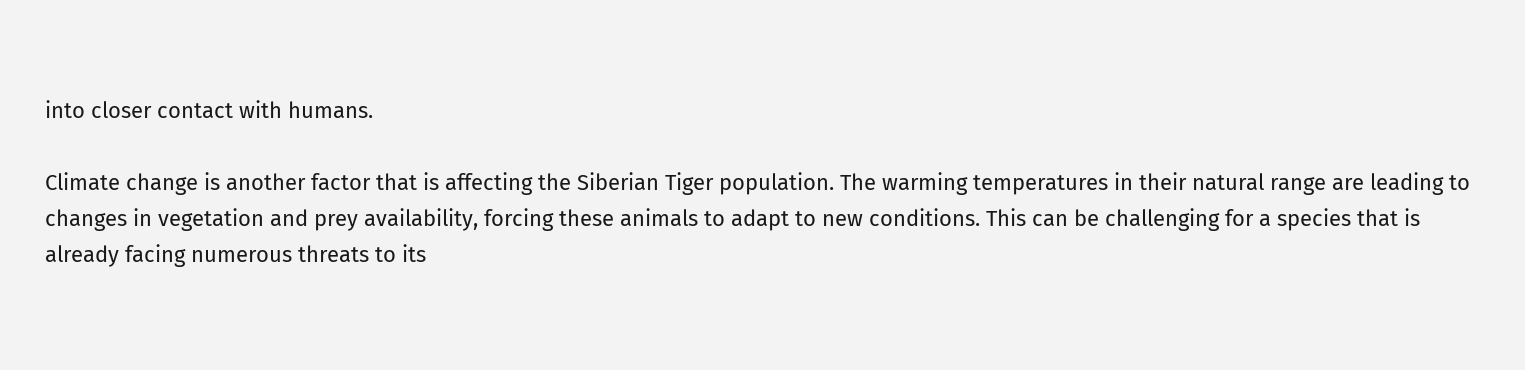into closer contact with humans.

Climate change is another factor that is affecting the Siberian Tiger population. The warming temperatures in their natural range are leading to changes in vegetation and prey availability, forcing these animals to adapt to new conditions. This can be challenging for a species that is already facing numerous threats to its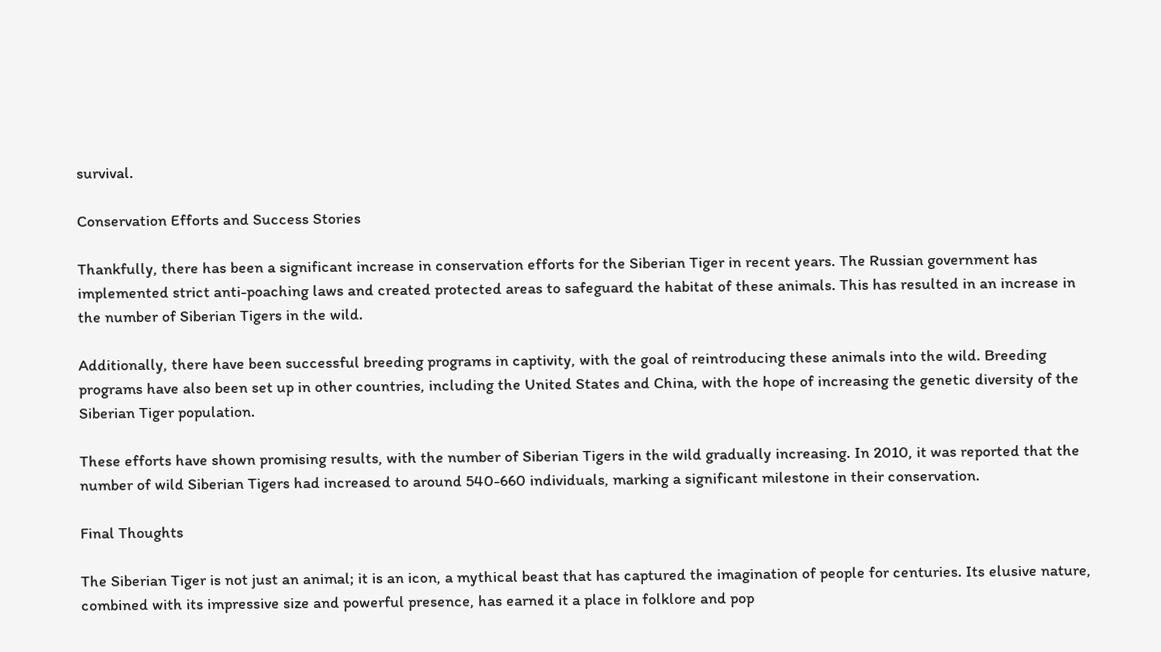survival.

Conservation Efforts and Success Stories

Thankfully, there has been a significant increase in conservation efforts for the Siberian Tiger in recent years. The Russian government has implemented strict anti-poaching laws and created protected areas to safeguard the habitat of these animals. This has resulted in an increase in the number of Siberian Tigers in the wild.

Additionally, there have been successful breeding programs in captivity, with the goal of reintroducing these animals into the wild. Breeding programs have also been set up in other countries, including the United States and China, with the hope of increasing the genetic diversity of the Siberian Tiger population.

These efforts have shown promising results, with the number of Siberian Tigers in the wild gradually increasing. In 2010, it was reported that the number of wild Siberian Tigers had increased to around 540-660 individuals, marking a significant milestone in their conservation.

Final Thoughts

The Siberian Tiger is not just an animal; it is an icon, a mythical beast that has captured the imagination of people for centuries. Its elusive nature, combined with its impressive size and powerful presence, has earned it a place in folklore and pop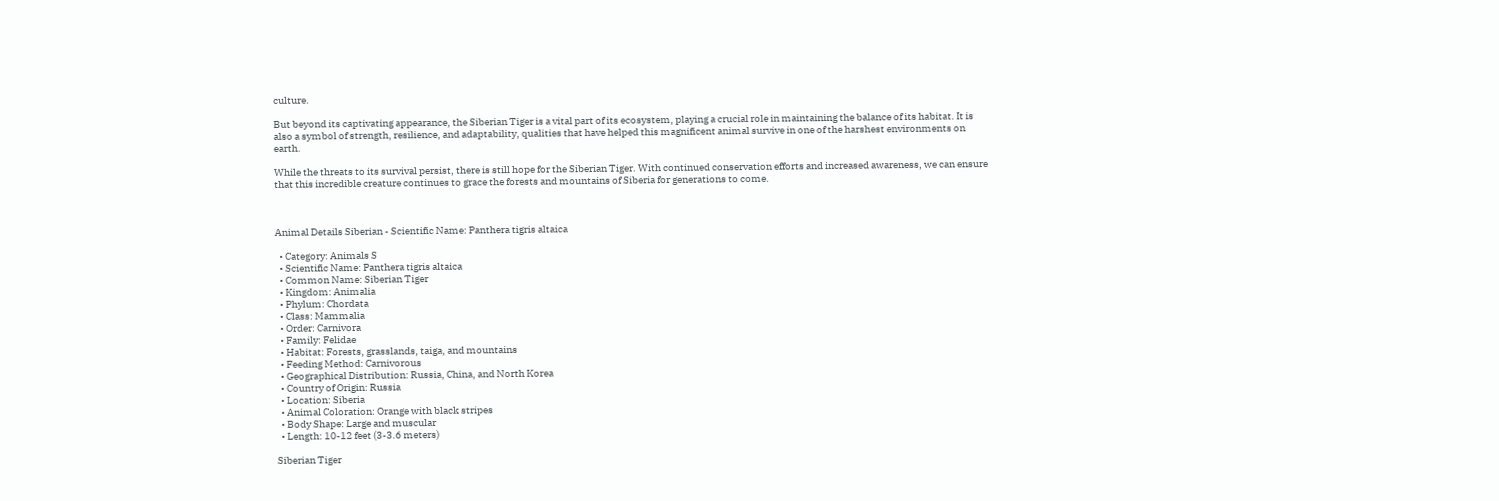culture.

But beyond its captivating appearance, the Siberian Tiger is a vital part of its ecosystem, playing a crucial role in maintaining the balance of its habitat. It is also a symbol of strength, resilience, and adaptability, qualities that have helped this magnificent animal survive in one of the harshest environments on earth.

While the threats to its survival persist, there is still hope for the Siberian Tiger. With continued conservation efforts and increased awareness, we can ensure that this incredible creature continues to grace the forests and mountains of Siberia for generations to come.



Animal Details Siberian - Scientific Name: Panthera tigris altaica

  • Category: Animals S
  • Scientific Name: Panthera tigris altaica
  • Common Name: Siberian Tiger
  • Kingdom: Animalia
  • Phylum: Chordata
  • Class: Mammalia
  • Order: Carnivora
  • Family: Felidae
  • Habitat: Forests, grasslands, taiga, and mountains
  • Feeding Method: Carnivorous
  • Geographical Distribution: Russia, China, and North Korea
  • Country of Origin: Russia
  • Location: Siberia
  • Animal Coloration: Orange with black stripes
  • Body Shape: Large and muscular
  • Length: 10-12 feet (3-3.6 meters)

Siberian Tiger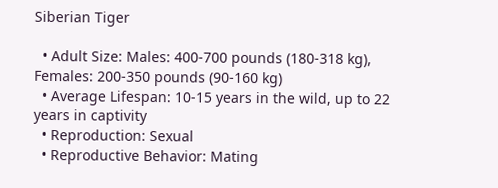Siberian Tiger

  • Adult Size: Males: 400-700 pounds (180-318 kg), Females: 200-350 pounds (90-160 kg)
  • Average Lifespan: 10-15 years in the wild, up to 22 years in captivity
  • Reproduction: Sexual
  • Reproductive Behavior: Mating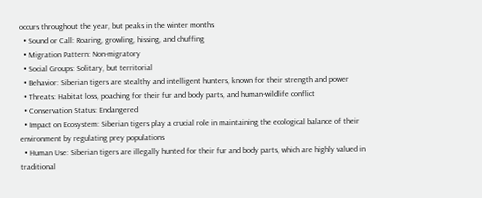occurs throughout the year, but peaks in the winter months
  • Sound or Call: Roaring, growling, hissing, and chuffing
  • Migration Pattern: Non-migratory
  • Social Groups: Solitary, but territorial
  • Behavior: Siberian tigers are stealthy and intelligent hunters, known for their strength and power
  • Threats: Habitat loss, poaching for their fur and body parts, and human-wildlife conflict
  • Conservation Status: Endangered
  • Impact on Ecosystem: Siberian tigers play a crucial role in maintaining the ecological balance of their environment by regulating prey populations
  • Human Use: Siberian tigers are illegally hunted for their fur and body parts, which are highly valued in traditional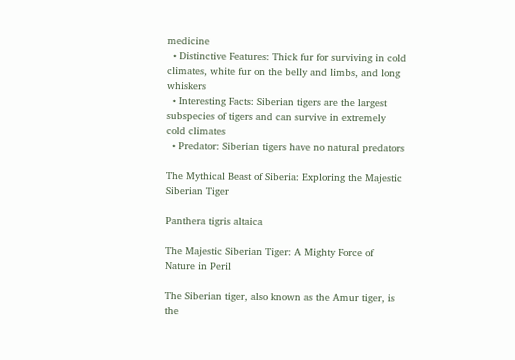medicine
  • Distinctive Features: Thick fur for surviving in cold climates, white fur on the belly and limbs, and long whiskers
  • Interesting Facts: Siberian tigers are the largest subspecies of tigers and can survive in extremely cold climates
  • Predator: Siberian tigers have no natural predators

The Mythical Beast of Siberia: Exploring the Majestic Siberian Tiger

Panthera tigris altaica

The Majestic Siberian Tiger: A Mighty Force of Nature in Peril

The Siberian tiger, also known as the Amur tiger, is the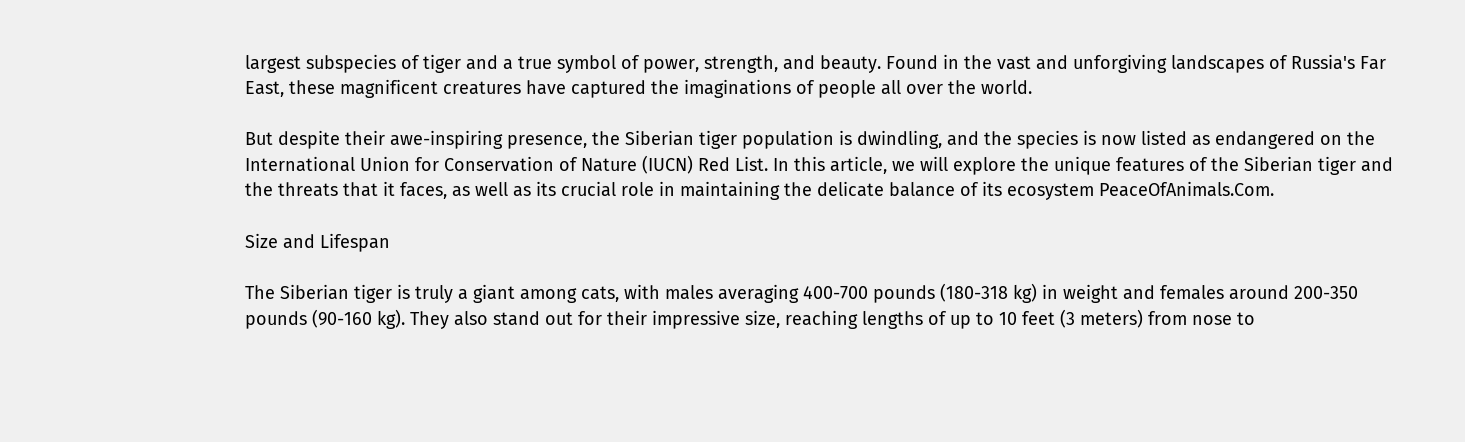largest subspecies of tiger and a true symbol of power, strength, and beauty. Found in the vast and unforgiving landscapes of Russia's Far East, these magnificent creatures have captured the imaginations of people all over the world.

But despite their awe-inspiring presence, the Siberian tiger population is dwindling, and the species is now listed as endangered on the International Union for Conservation of Nature (IUCN) Red List. In this article, we will explore the unique features of the Siberian tiger and the threats that it faces, as well as its crucial role in maintaining the delicate balance of its ecosystem PeaceOfAnimals.Com.

Size and Lifespan

The Siberian tiger is truly a giant among cats, with males averaging 400-700 pounds (180-318 kg) in weight and females around 200-350 pounds (90-160 kg). They also stand out for their impressive size, reaching lengths of up to 10 feet (3 meters) from nose to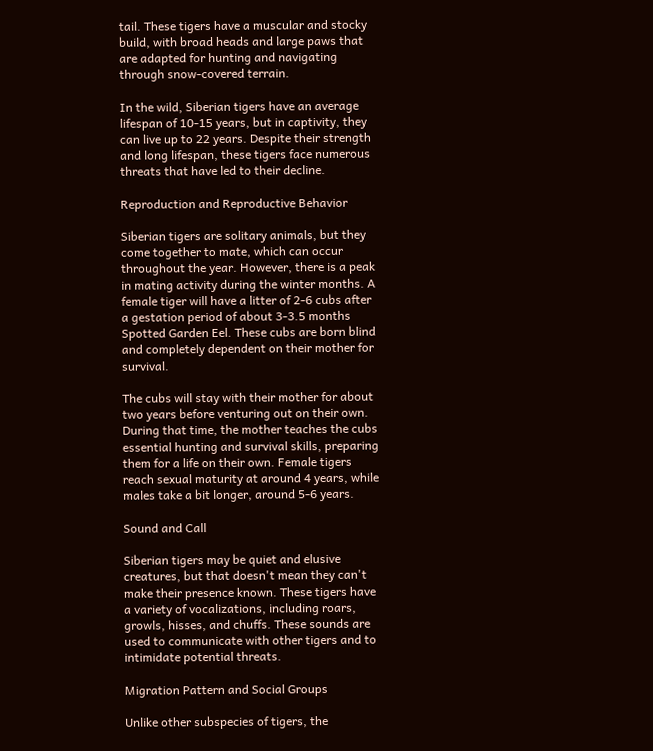tail. These tigers have a muscular and stocky build, with broad heads and large paws that are adapted for hunting and navigating through snow-covered terrain.

In the wild, Siberian tigers have an average lifespan of 10-15 years, but in captivity, they can live up to 22 years. Despite their strength and long lifespan, these tigers face numerous threats that have led to their decline.

Reproduction and Reproductive Behavior

Siberian tigers are solitary animals, but they come together to mate, which can occur throughout the year. However, there is a peak in mating activity during the winter months. A female tiger will have a litter of 2-6 cubs after a gestation period of about 3-3.5 months Spotted Garden Eel. These cubs are born blind and completely dependent on their mother for survival.

The cubs will stay with their mother for about two years before venturing out on their own. During that time, the mother teaches the cubs essential hunting and survival skills, preparing them for a life on their own. Female tigers reach sexual maturity at around 4 years, while males take a bit longer, around 5-6 years.

Sound and Call

Siberian tigers may be quiet and elusive creatures, but that doesn't mean they can't make their presence known. These tigers have a variety of vocalizations, including roars, growls, hisses, and chuffs. These sounds are used to communicate with other tigers and to intimidate potential threats.

Migration Pattern and Social Groups

Unlike other subspecies of tigers, the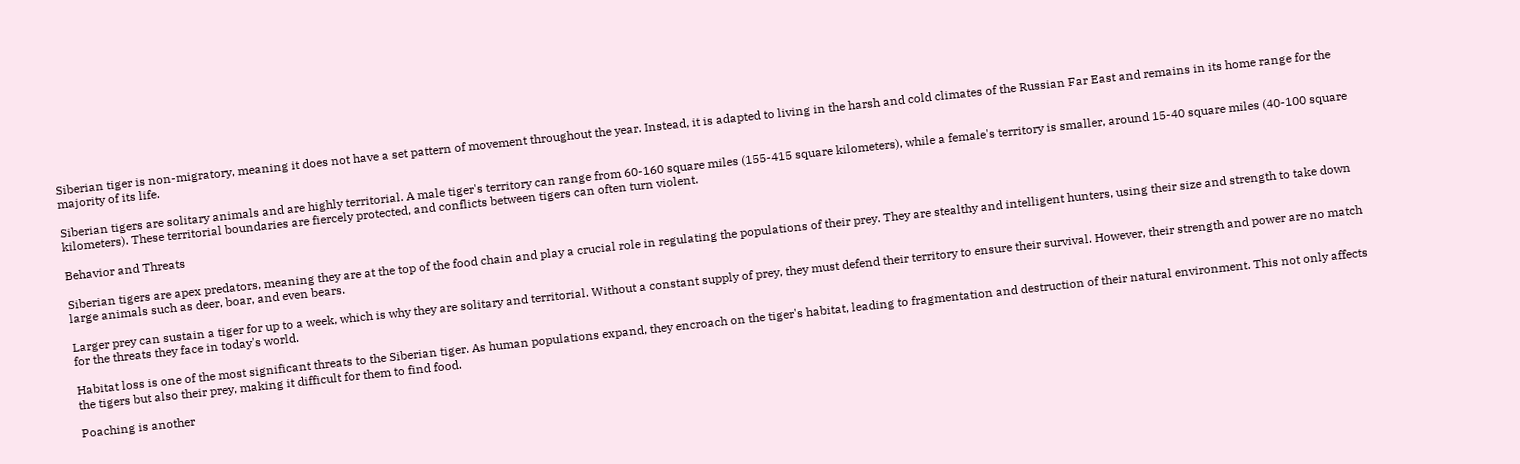Siberian tiger is non-migratory, meaning it does not have a set pattern of movement throughout the year. Instead, it is adapted to living in the harsh and cold climates of the Russian Far East and remains in its home range for the majority of its life.

Siberian tigers are solitary animals and are highly territorial. A male tiger's territory can range from 60-160 square miles (155-415 square kilometers), while a female's territory is smaller, around 15-40 square miles (40-100 square kilometers). These territorial boundaries are fiercely protected, and conflicts between tigers can often turn violent.

Behavior and Threats

Siberian tigers are apex predators, meaning they are at the top of the food chain and play a crucial role in regulating the populations of their prey. They are stealthy and intelligent hunters, using their size and strength to take down large animals such as deer, boar, and even bears.

Larger prey can sustain a tiger for up to a week, which is why they are solitary and territorial. Without a constant supply of prey, they must defend their territory to ensure their survival. However, their strength and power are no match for the threats they face in today's world.

Habitat loss is one of the most significant threats to the Siberian tiger. As human populations expand, they encroach on the tiger's habitat, leading to fragmentation and destruction of their natural environment. This not only affects the tigers but also their prey, making it difficult for them to find food.

Poaching is another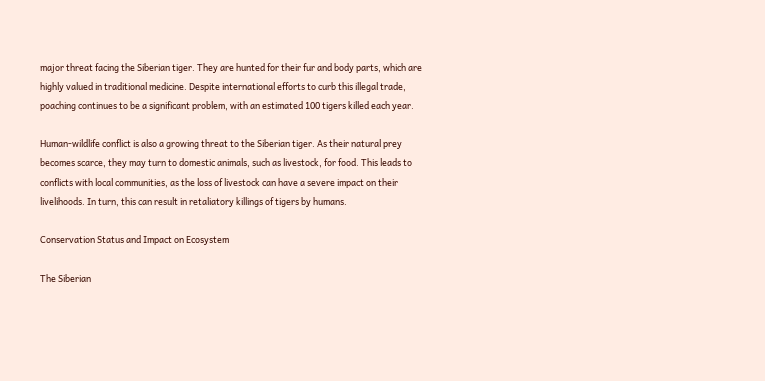major threat facing the Siberian tiger. They are hunted for their fur and body parts, which are highly valued in traditional medicine. Despite international efforts to curb this illegal trade, poaching continues to be a significant problem, with an estimated 100 tigers killed each year.

Human-wildlife conflict is also a growing threat to the Siberian tiger. As their natural prey becomes scarce, they may turn to domestic animals, such as livestock, for food. This leads to conflicts with local communities, as the loss of livestock can have a severe impact on their livelihoods. In turn, this can result in retaliatory killings of tigers by humans.

Conservation Status and Impact on Ecosystem

The Siberian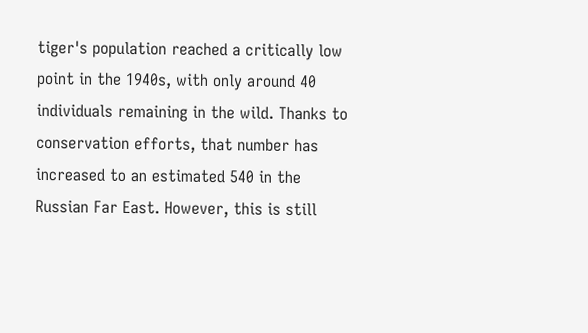tiger's population reached a critically low point in the 1940s, with only around 40 individuals remaining in the wild. Thanks to conservation efforts, that number has increased to an estimated 540 in the Russian Far East. However, this is still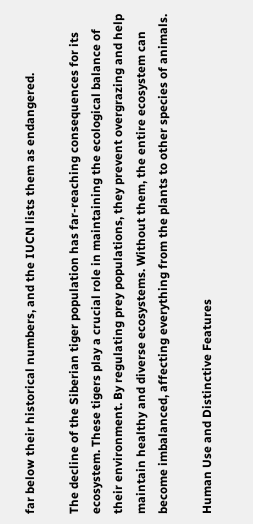far below their historical numbers, and the IUCN lists them as endangered.

The decline of the Siberian tiger population has far-reaching consequences for its ecosystem. These tigers play a crucial role in maintaining the ecological balance of their environment. By regulating prey populations, they prevent overgrazing and help maintain healthy and diverse ecosystems. Without them, the entire ecosystem can become imbalanced, affecting everything from the plants to other species of animals.

Human Use and Distinctive Features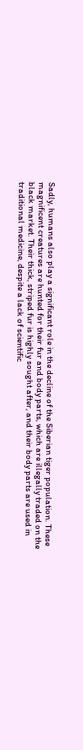Sadly, humans also play a significant role in the decline of the Siberian tiger population. These magnificent creatures are hunted for their fur and body parts, which are illegally traded on the black market. Their thick, striped fur is highly sought after, and their body parts are used in traditional medicine, despite a lack of scientific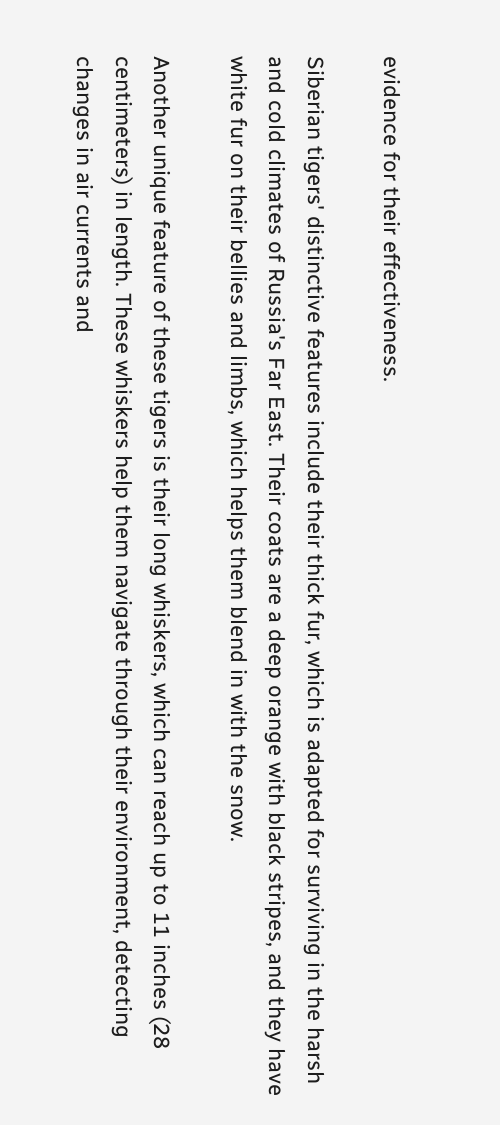evidence for their effectiveness.

Siberian tigers' distinctive features include their thick fur, which is adapted for surviving in the harsh and cold climates of Russia's Far East. Their coats are a deep orange with black stripes, and they have white fur on their bellies and limbs, which helps them blend in with the snow.

Another unique feature of these tigers is their long whiskers, which can reach up to 11 inches (28 centimeters) in length. These whiskers help them navigate through their environment, detecting changes in air currents and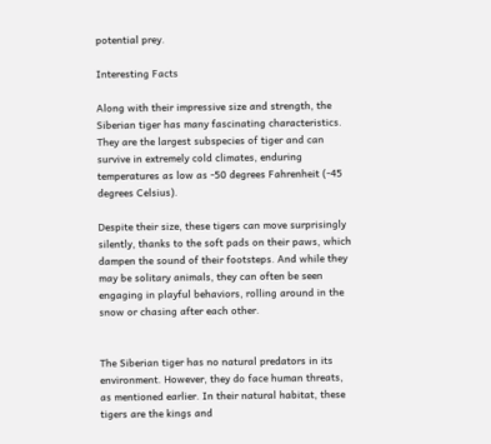potential prey.

Interesting Facts

Along with their impressive size and strength, the Siberian tiger has many fascinating characteristics. They are the largest subspecies of tiger and can survive in extremely cold climates, enduring temperatures as low as -50 degrees Fahrenheit (-45 degrees Celsius).

Despite their size, these tigers can move surprisingly silently, thanks to the soft pads on their paws, which dampen the sound of their footsteps. And while they may be solitary animals, they can often be seen engaging in playful behaviors, rolling around in the snow or chasing after each other.


The Siberian tiger has no natural predators in its environment. However, they do face human threats, as mentioned earlier. In their natural habitat, these tigers are the kings and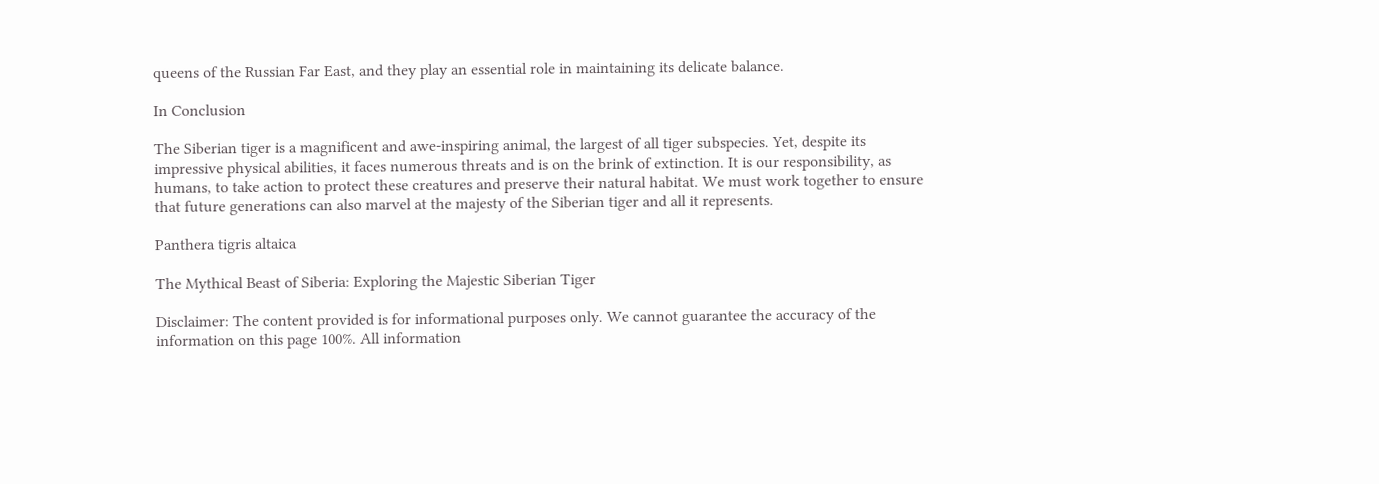queens of the Russian Far East, and they play an essential role in maintaining its delicate balance.

In Conclusion

The Siberian tiger is a magnificent and awe-inspiring animal, the largest of all tiger subspecies. Yet, despite its impressive physical abilities, it faces numerous threats and is on the brink of extinction. It is our responsibility, as humans, to take action to protect these creatures and preserve their natural habitat. We must work together to ensure that future generations can also marvel at the majesty of the Siberian tiger and all it represents.

Panthera tigris altaica

The Mythical Beast of Siberia: Exploring the Majestic Siberian Tiger

Disclaimer: The content provided is for informational purposes only. We cannot guarantee the accuracy of the information on this page 100%. All information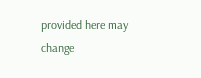provided here may change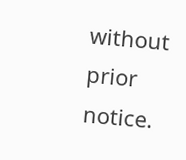without prior notice.